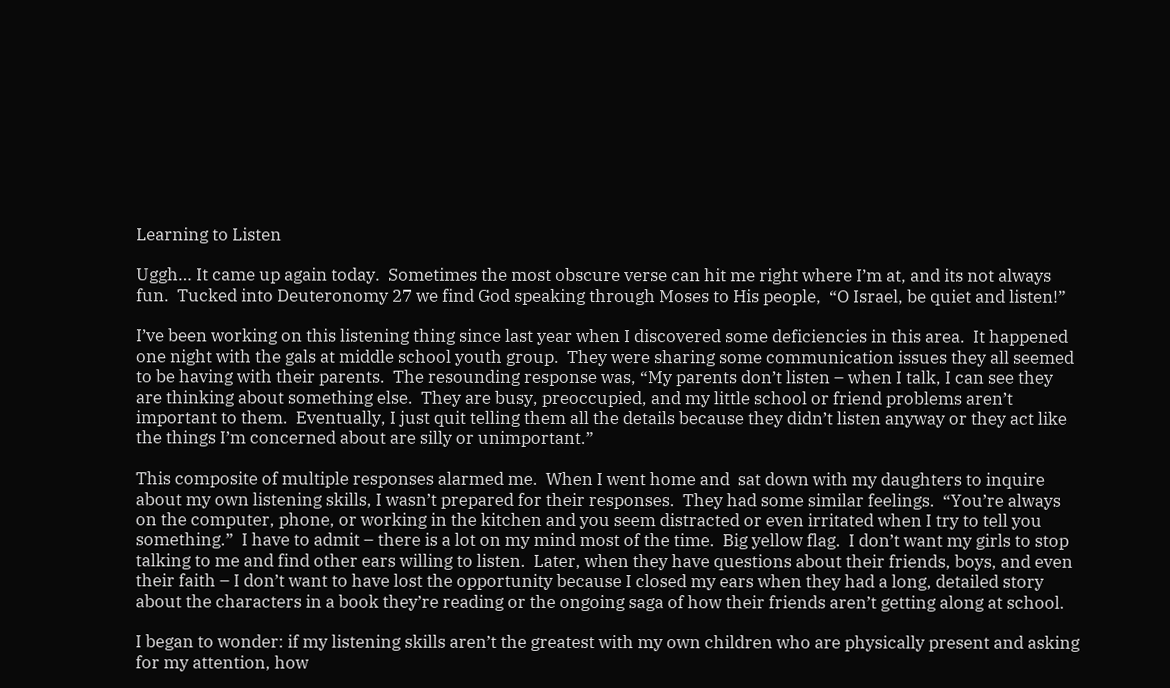Learning to Listen

Uggh… It came up again today.  Sometimes the most obscure verse can hit me right where I’m at, and its not always fun.  Tucked into Deuteronomy 27 we find God speaking through Moses to His people,  “O Israel, be quiet and listen!”

I’ve been working on this listening thing since last year when I discovered some deficiencies in this area.  It happened one night with the gals at middle school youth group.  They were sharing some communication issues they all seemed to be having with their parents.  The resounding response was, “My parents don’t listen – when I talk, I can see they are thinking about something else.  They are busy, preoccupied, and my little school or friend problems aren’t important to them.  Eventually, I just quit telling them all the details because they didn’t listen anyway or they act like the things I’m concerned about are silly or unimportant.”

This composite of multiple responses alarmed me.  When I went home and  sat down with my daughters to inquire about my own listening skills, I wasn’t prepared for their responses.  They had some similar feelings.  “You’re always on the computer, phone, or working in the kitchen and you seem distracted or even irritated when I try to tell you something.”  I have to admit – there is a lot on my mind most of the time.  Big yellow flag.  I don’t want my girls to stop talking to me and find other ears willing to listen.  Later, when they have questions about their friends, boys, and even their faith – I don’t want to have lost the opportunity because I closed my ears when they had a long, detailed story about the characters in a book they’re reading or the ongoing saga of how their friends aren’t getting along at school.

I began to wonder: if my listening skills aren’t the greatest with my own children who are physically present and asking for my attention, how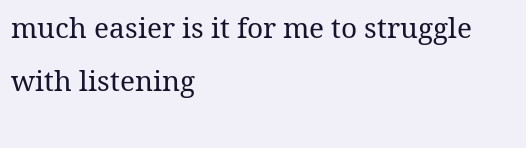much easier is it for me to struggle with listening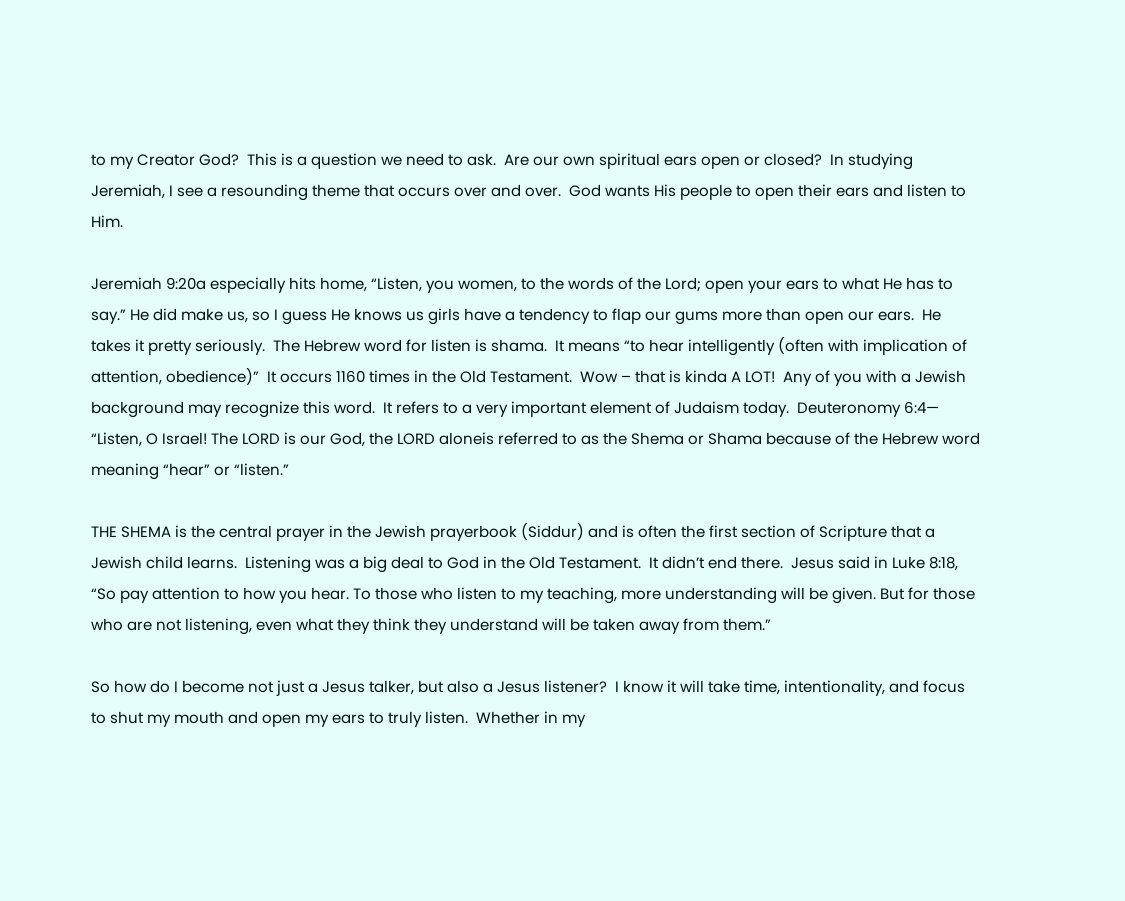to my Creator God?  This is a question we need to ask.  Are our own spiritual ears open or closed?  In studying Jeremiah, I see a resounding theme that occurs over and over.  God wants His people to open their ears and listen to Him.

Jeremiah 9:20a especially hits home, “Listen, you women, to the words of the Lord; open your ears to what He has to say.” He did make us, so I guess He knows us girls have a tendency to flap our gums more than open our ears.  He takes it pretty seriously.  The Hebrew word for listen is shama.  It means “to hear intelligently (often with implication of attention, obedience)”  It occurs 1160 times in the Old Testament.  Wow – that is kinda A LOT!  Any of you with a Jewish background may recognize this word.  It refers to a very important element of Judaism today.  Deuteronomy 6:4—   “Listen, O Israel! The LORD is our God, the LORD aloneis referred to as the Shema or Shama because of the Hebrew word meaning “hear” or “listen.”

THE SHEMA is the central prayer in the Jewish prayerbook (Siddur) and is often the first section of Scripture that a Jewish child learns.  Listening was a big deal to God in the Old Testament.  It didn’t end there.  Jesus said in Luke 8:18, “So pay attention to how you hear. To those who listen to my teaching, more understanding will be given. But for those who are not listening, even what they think they understand will be taken away from them.”

So how do I become not just a Jesus talker, but also a Jesus listener?  I know it will take time, intentionality, and focus to shut my mouth and open my ears to truly listen.  Whether in my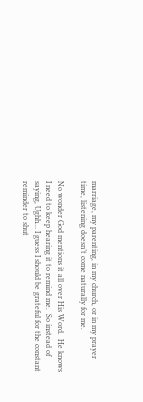marriage, my parenting, in my church, or in my prayer time, listening doesn’t come naturally for me.

No wonder God mentions it all over His Word.  He knows I need to keep hearing it to remind me.  So instead of saying, Ughh… I guess I should be grateful for the constant reminder to shut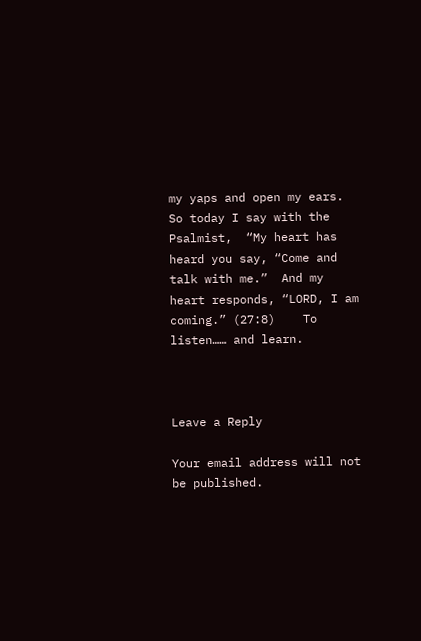my yaps and open my ears.  So today I say with the Psalmist,  “My heart has heard you say, “Come and talk with me.”  And my heart responds, “LORD, I am coming.” (27:8)    To listen…… and learn.



Leave a Reply

Your email address will not be published.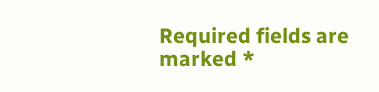Required fields are marked *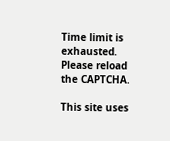Time limit is exhausted. Please reload the CAPTCHA.

This site uses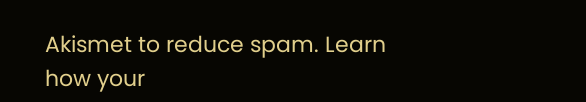Akismet to reduce spam. Learn how your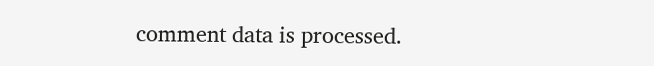comment data is processed.